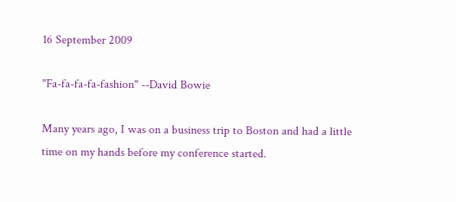16 September 2009

"Fa-fa-fa-fa-fashion" --David Bowie

Many years ago, I was on a business trip to Boston and had a little time on my hands before my conference started.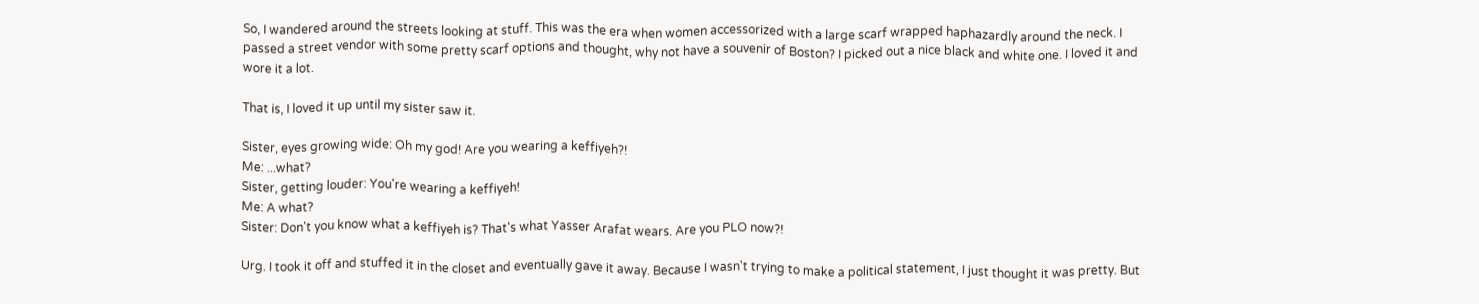So, I wandered around the streets looking at stuff. This was the era when women accessorized with a large scarf wrapped haphazardly around the neck. I passed a street vendor with some pretty scarf options and thought, why not have a souvenir of Boston? I picked out a nice black and white one. I loved it and wore it a lot.

That is, I loved it up until my sister saw it.

Sister, eyes growing wide: Oh my god! Are you wearing a keffiyeh?!
Me: ...what?
Sister, getting louder: You're wearing a keffiyeh!
Me: A what?
Sister: Don't you know what a keffiyeh is? That's what Yasser Arafat wears. Are you PLO now?!

Urg. I took it off and stuffed it in the closet and eventually gave it away. Because I wasn't trying to make a political statement, I just thought it was pretty. But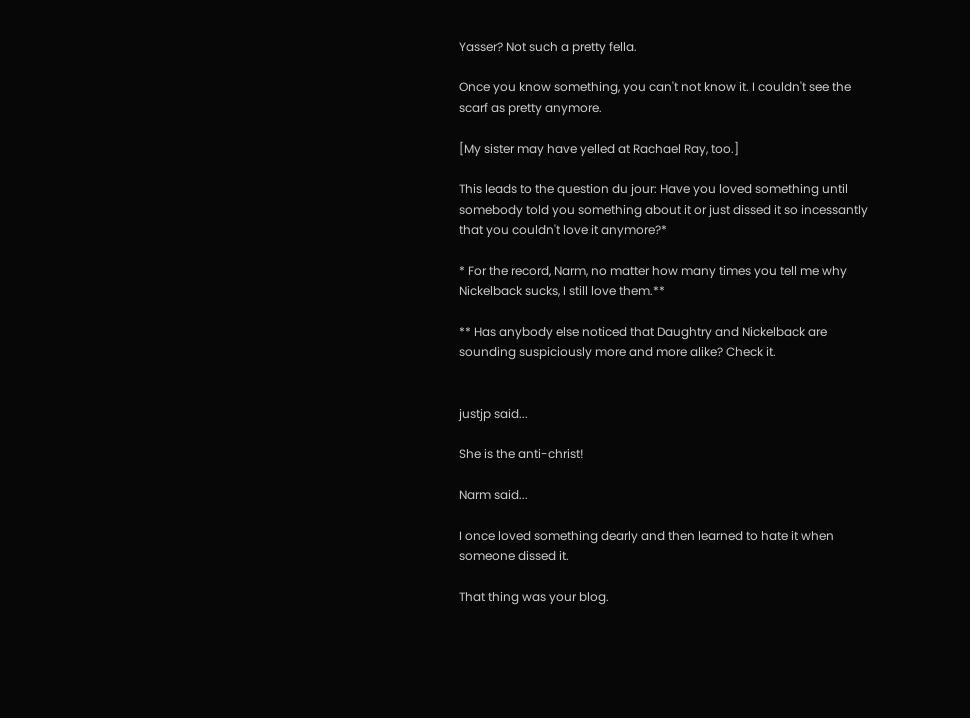Yasser? Not such a pretty fella.

Once you know something, you can't not know it. I couldn't see the scarf as pretty anymore.

[My sister may have yelled at Rachael Ray, too.]

This leads to the question du jour: Have you loved something until somebody told you something about it or just dissed it so incessantly that you couldn't love it anymore?*

* For the record, Narm, no matter how many times you tell me why Nickelback sucks, I still love them.**

** Has anybody else noticed that Daughtry and Nickelback are sounding suspiciously more and more alike? Check it.


justjp said...

She is the anti-christ!

Narm said...

I once loved something dearly and then learned to hate it when someone dissed it.

That thing was your blog.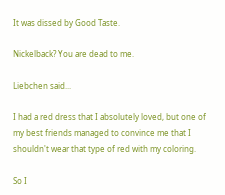It was dissed by Good Taste.

Nickelback? You are dead to me.

Liebchen said...

I had a red dress that I absolutely loved, but one of my best friends managed to convince me that I shouldn't wear that type of red with my coloring.

So I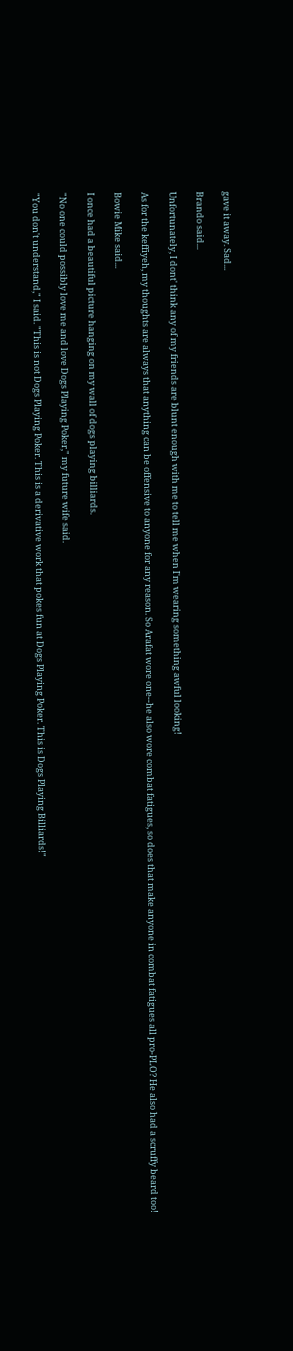gave it away. Sad...

Brando said...

Unfortunately, I dont' think any of my friends are blunt enough with me to tell me when I'm wearing something awful looking!

As for the keffiyeh, my thoughts are always that anything can be offensive to anyone for any reason. So Arafat wore one--he also wore combat fatigues, so does that make anyone in combat fatigues all pro-PLO? He also had a scruffy beard too!

Bowie Mike said...

I once had a beautiful picture hanging on my wall of dogs playing billiards.

"No one could possibly love me and love Dogs Playing Poker," my future wife said.

"You don't understand," I said. "This is not Dogs Playing Poker. This is a derivative work that pokes fun at Dogs Playing Poker. This is Dogs Playing Billiards!"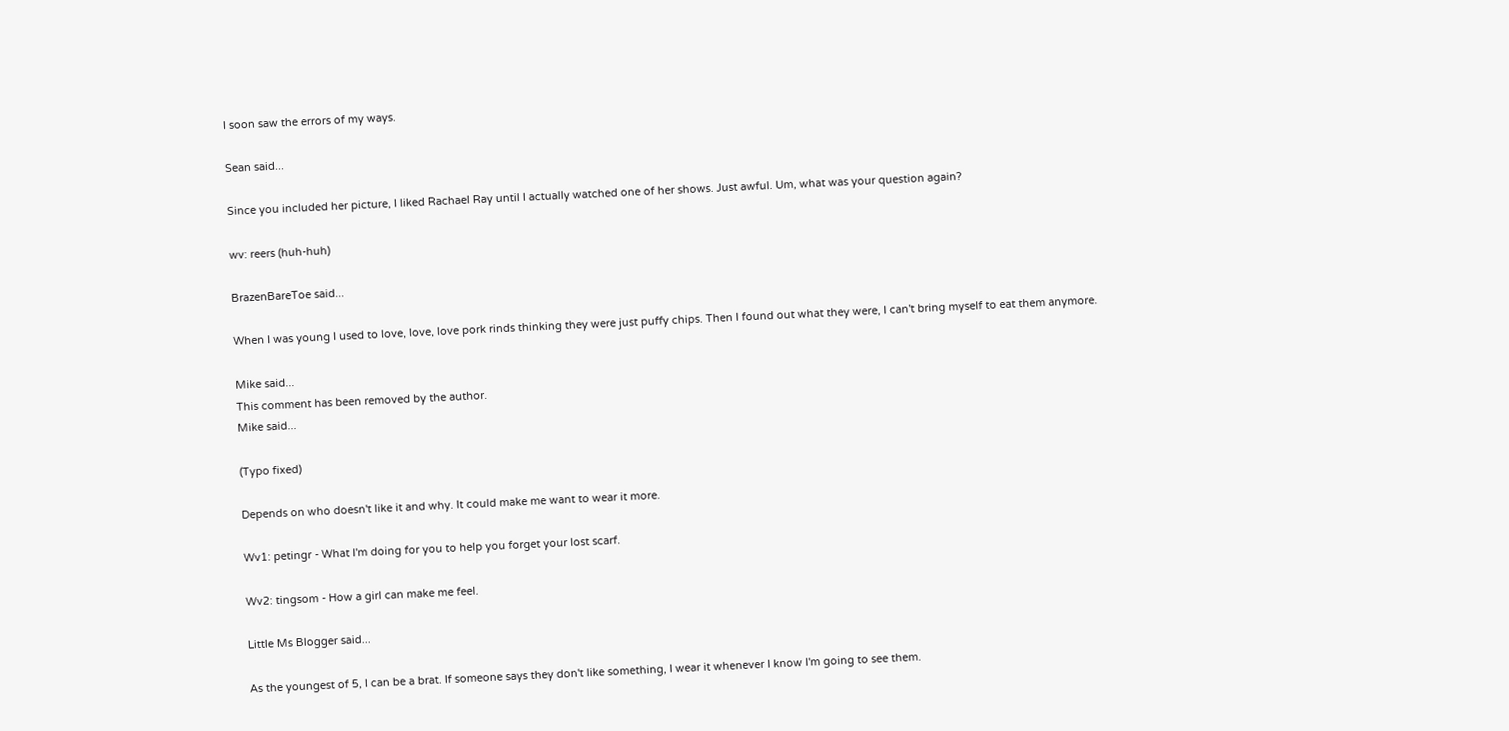I soon saw the errors of my ways.

Sean said...

Since you included her picture, I liked Rachael Ray until I actually watched one of her shows. Just awful. Um, what was your question again?

wv: reers (huh-huh)

BrazenBareToe said...

When I was young I used to love, love, love pork rinds thinking they were just puffy chips. Then I found out what they were, I can't bring myself to eat them anymore.

Mike said...
This comment has been removed by the author.
Mike said...

(Typo fixed)

Depends on who doesn't like it and why. It could make me want to wear it more.

Wv1: petingr - What I'm doing for you to help you forget your lost scarf.

Wv2: tingsom - How a girl can make me feel.

Little Ms Blogger said...

As the youngest of 5, I can be a brat. If someone says they don't like something, I wear it whenever I know I'm going to see them.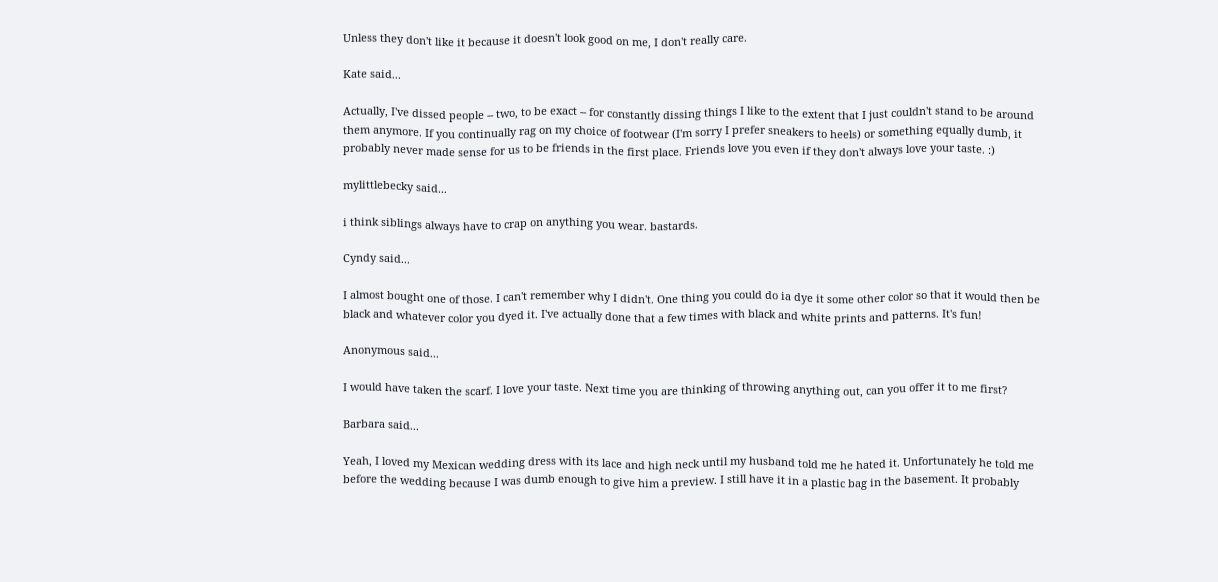Unless they don't like it because it doesn't look good on me, I don't really care.

Kate said...

Actually, I've dissed people -- two, to be exact -- for constantly dissing things I like to the extent that I just couldn't stand to be around them anymore. If you continually rag on my choice of footwear (I'm sorry I prefer sneakers to heels) or something equally dumb, it probably never made sense for us to be friends in the first place. Friends love you even if they don't always love your taste. :)

mylittlebecky said...

i think siblings always have to crap on anything you wear. bastards.

Cyndy said...

I almost bought one of those. I can't remember why I didn't. One thing you could do ia dye it some other color so that it would then be black and whatever color you dyed it. I've actually done that a few times with black and white prints and patterns. It's fun!

Anonymous said...

I would have taken the scarf. I love your taste. Next time you are thinking of throwing anything out, can you offer it to me first?

Barbara said...

Yeah, I loved my Mexican wedding dress with its lace and high neck until my husband told me he hated it. Unfortunately he told me before the wedding because I was dumb enough to give him a preview. I still have it in a plastic bag in the basement. It probably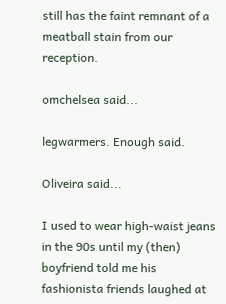still has the faint remnant of a meatball stain from our reception.

omchelsea said...

legwarmers. Enough said.

Oliveira said...

I used to wear high-waist jeans in the 90s until my (then) boyfriend told me his fashionista friends laughed at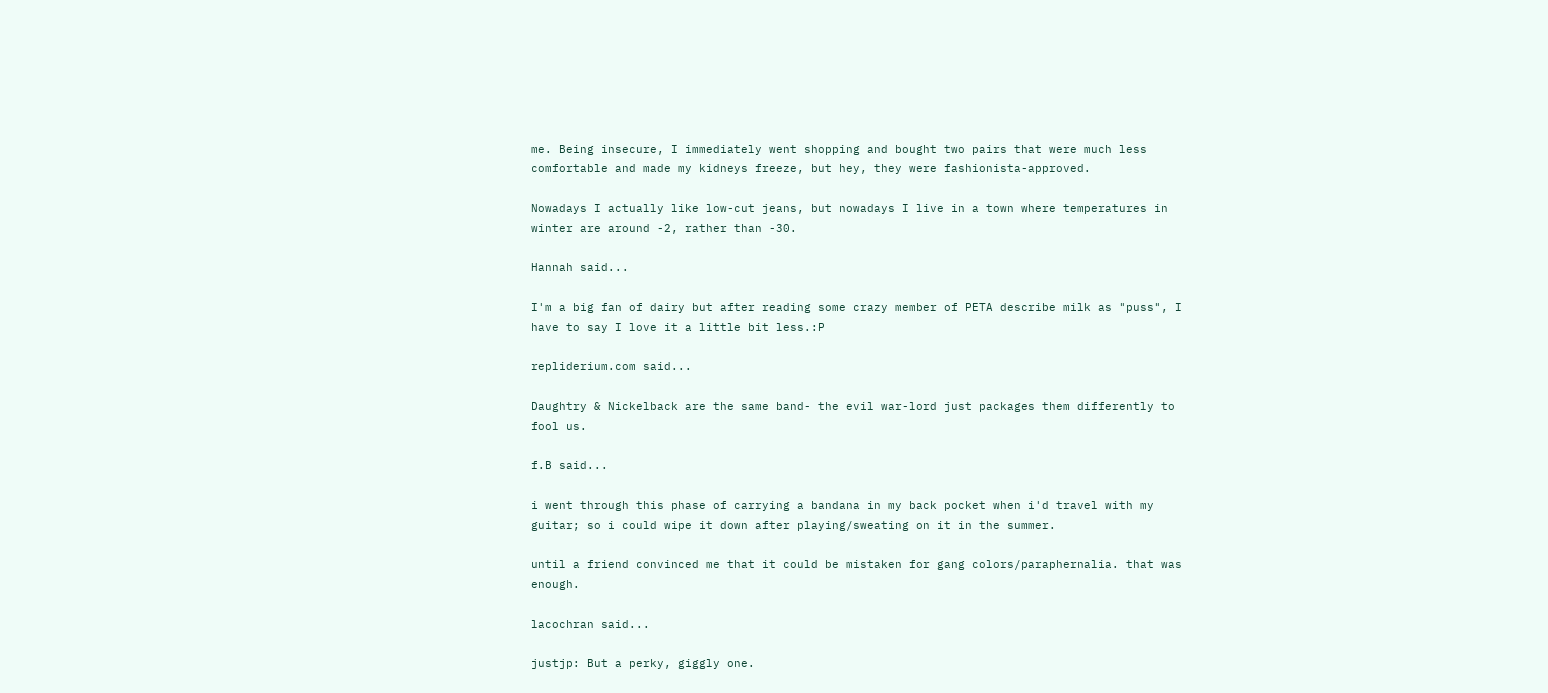me. Being insecure, I immediately went shopping and bought two pairs that were much less comfortable and made my kidneys freeze, but hey, they were fashionista-approved.

Nowadays I actually like low-cut jeans, but nowadays I live in a town where temperatures in winter are around -2, rather than -30.

Hannah said...

I'm a big fan of dairy but after reading some crazy member of PETA describe milk as "puss", I have to say I love it a little bit less.:P

repliderium.com said...

Daughtry & Nickelback are the same band- the evil war-lord just packages them differently to fool us.

f.B said...

i went through this phase of carrying a bandana in my back pocket when i'd travel with my guitar; so i could wipe it down after playing/sweating on it in the summer.

until a friend convinced me that it could be mistaken for gang colors/paraphernalia. that was enough.

lacochran said...

justjp: But a perky, giggly one.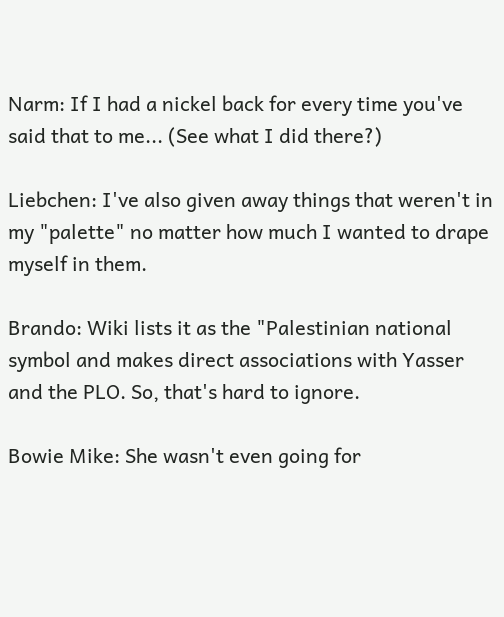Narm: If I had a nickel back for every time you've said that to me... (See what I did there?)

Liebchen: I've also given away things that weren't in my "palette" no matter how much I wanted to drape myself in them.

Brando: Wiki lists it as the "Palestinian national symbol and makes direct associations with Yasser and the PLO. So, that's hard to ignore.

Bowie Mike: She wasn't even going for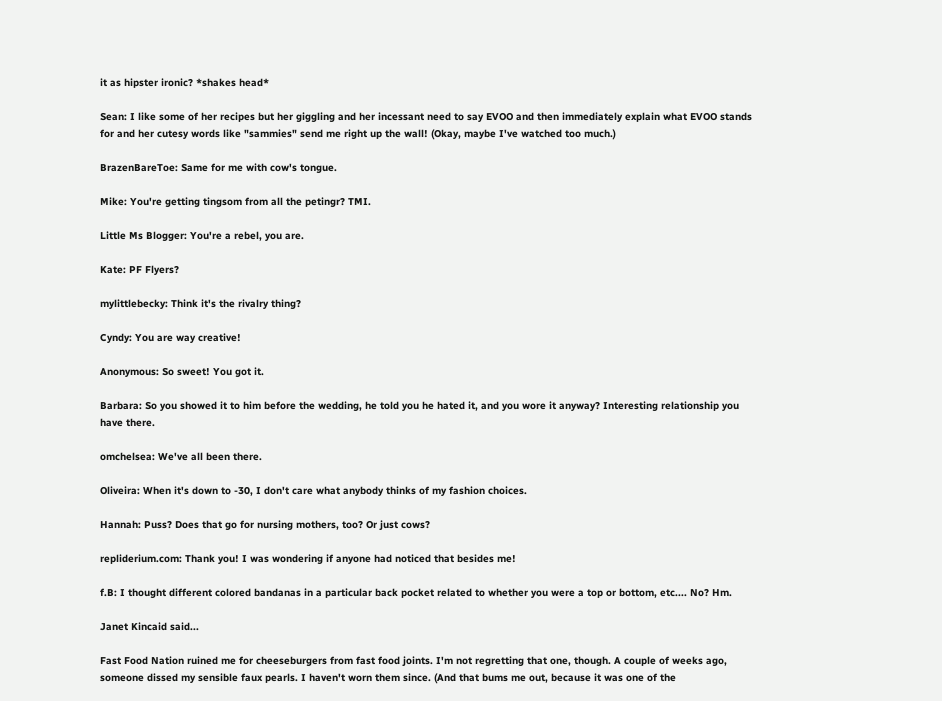it as hipster ironic? *shakes head*

Sean: I like some of her recipes but her giggling and her incessant need to say EVOO and then immediately explain what EVOO stands for and her cutesy words like "sammies" send me right up the wall! (Okay, maybe I've watched too much.)

BrazenBareToe: Same for me with cow's tongue.

Mike: You're getting tingsom from all the petingr? TMI.

Little Ms Blogger: You're a rebel, you are.

Kate: PF Flyers?

mylittlebecky: Think it's the rivalry thing?

Cyndy: You are way creative!

Anonymous: So sweet! You got it.

Barbara: So you showed it to him before the wedding, he told you he hated it, and you wore it anyway? Interesting relationship you have there.

omchelsea: We've all been there.

Oliveira: When it's down to -30, I don't care what anybody thinks of my fashion choices.

Hannah: Puss? Does that go for nursing mothers, too? Or just cows?

repliderium.com: Thank you! I was wondering if anyone had noticed that besides me!

f.B: I thought different colored bandanas in a particular back pocket related to whether you were a top or bottom, etc.... No? Hm.

Janet Kincaid said...

Fast Food Nation ruined me for cheeseburgers from fast food joints. I'm not regretting that one, though. A couple of weeks ago, someone dissed my sensible faux pearls. I haven't worn them since. (And that bums me out, because it was one of the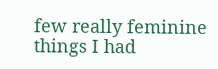few really feminine things I had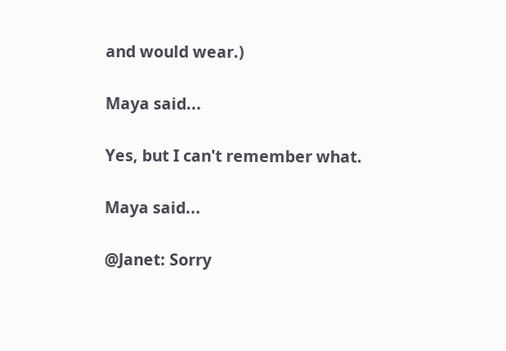and would wear.)

Maya said...

Yes, but I can't remember what.

Maya said...

@Janet: Sorry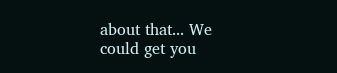about that... We could get you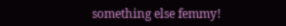something else femmy!